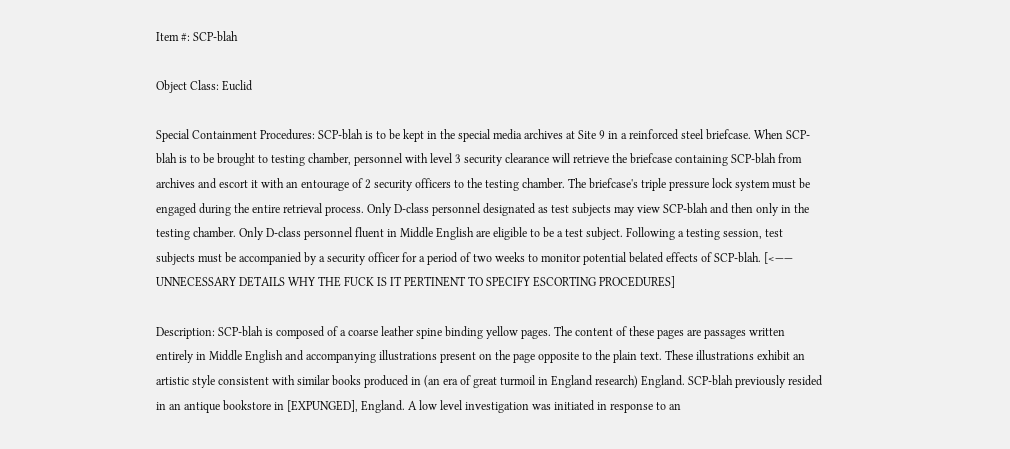Item #: SCP-blah

Object Class: Euclid

Special Containment Procedures: SCP-blah is to be kept in the special media archives at Site 9 in a reinforced steel briefcase. When SCP-blah is to be brought to testing chamber, personnel with level 3 security clearance will retrieve the briefcase containing SCP-blah from archives and escort it with an entourage of 2 security officers to the testing chamber. The briefcase's triple pressure lock system must be engaged during the entire retrieval process. Only D-class personnel designated as test subjects may view SCP-blah and then only in the testing chamber. Only D-class personnel fluent in Middle English are eligible to be a test subject. Following a testing session, test subjects must be accompanied by a security officer for a period of two weeks to monitor potential belated effects of SCP-blah. [<—— UNNECESSARY DETAILS WHY THE FUCK IS IT PERTINENT TO SPECIFY ESCORTING PROCEDURES]

Description: SCP-blah is composed of a coarse leather spine binding yellow pages. The content of these pages are passages written entirely in Middle English and accompanying illustrations present on the page opposite to the plain text. These illustrations exhibit an artistic style consistent with similar books produced in (an era of great turmoil in England research) England. SCP-blah previously resided in an antique bookstore in [EXPUNGED], England. A low level investigation was initiated in response to an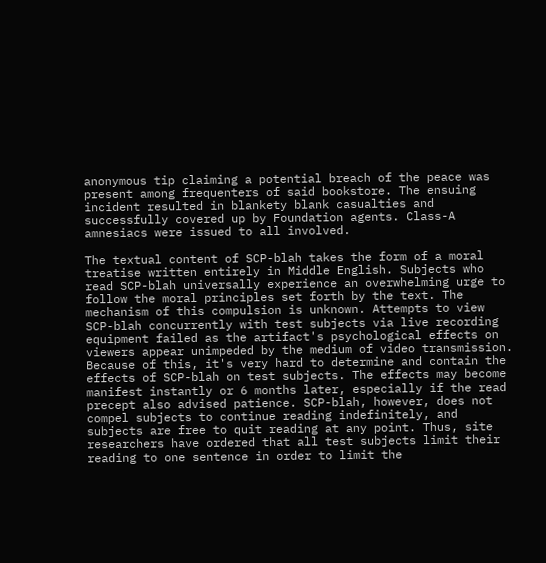anonymous tip claiming a potential breach of the peace was present among frequenters of said bookstore. The ensuing incident resulted in blankety blank casualties and successfully covered up by Foundation agents. Class-A amnesiacs were issued to all involved.

The textual content of SCP-blah takes the form of a moral treatise written entirely in Middle English. Subjects who read SCP-blah universally experience an overwhelming urge to follow the moral principles set forth by the text. The mechanism of this compulsion is unknown. Attempts to view SCP-blah concurrently with test subjects via live recording equipment failed as the artifact's psychological effects on viewers appear unimpeded by the medium of video transmission. Because of this, it's very hard to determine and contain the effects of SCP-blah on test subjects. The effects may become manifest instantly or 6 months later, especially if the read precept also advised patience. SCP-blah, however, does not compel subjects to continue reading indefinitely, and subjects are free to quit reading at any point. Thus, site researchers have ordered that all test subjects limit their reading to one sentence in order to limit the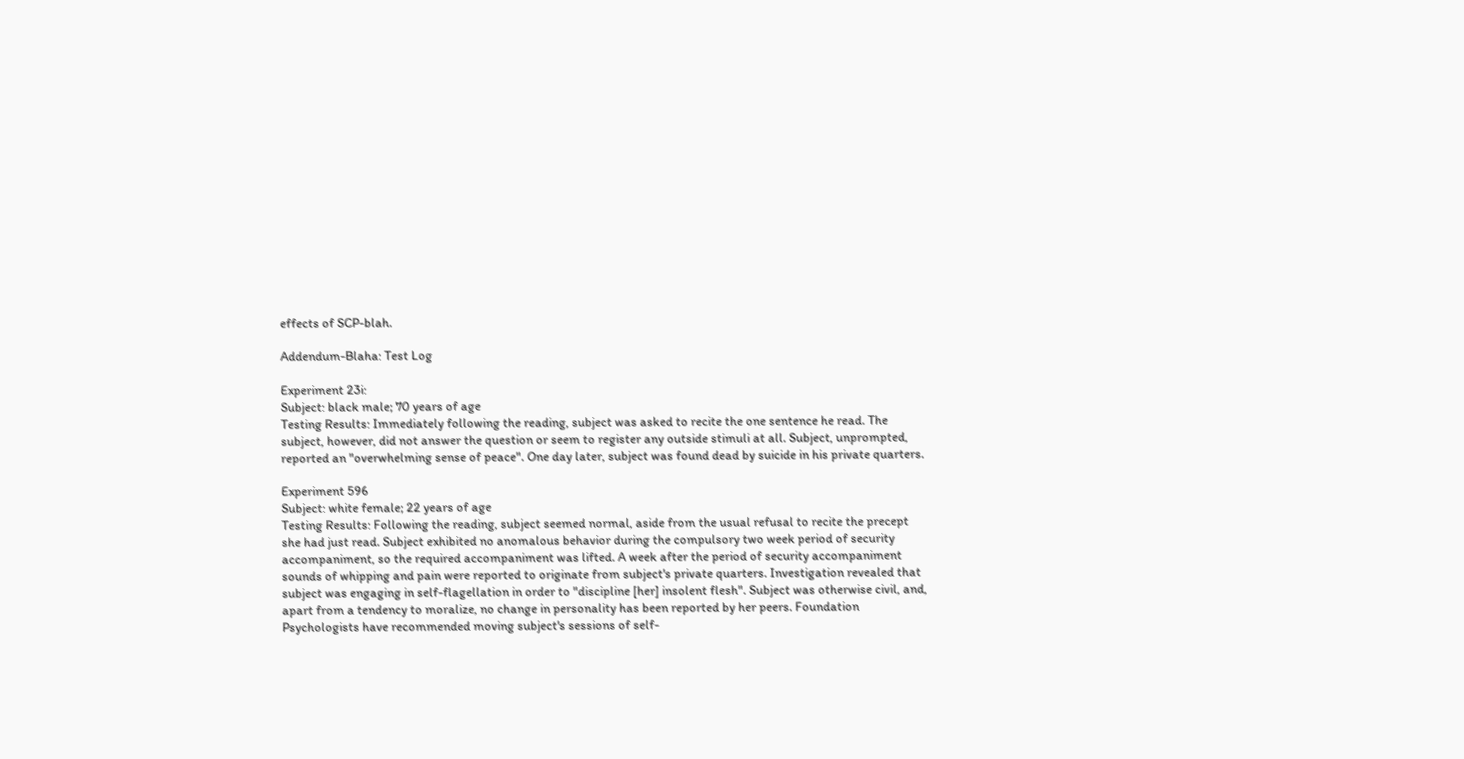effects of SCP-blah.

Addendum-Blaha: Test Log

Experiment 23i:
Subject: black male; 70 years of age
Testing Results: Immediately following the reading, subject was asked to recite the one sentence he read. The subject, however, did not answer the question or seem to register any outside stimuli at all. Subject, unprompted, reported an "overwhelming sense of peace". One day later, subject was found dead by suicide in his private quarters.

Experiment 596
Subject: white female; 22 years of age
Testing Results: Following the reading, subject seemed normal, aside from the usual refusal to recite the precept she had just read. Subject exhibited no anomalous behavior during the compulsory two week period of security accompaniment, so the required accompaniment was lifted. A week after the period of security accompaniment sounds of whipping and pain were reported to originate from subject's private quarters. Investigation revealed that subject was engaging in self-flagellation in order to "discipline [her] insolent flesh". Subject was otherwise civil, and, apart from a tendency to moralize, no change in personality has been reported by her peers. Foundation Psychologists have recommended moving subject's sessions of self-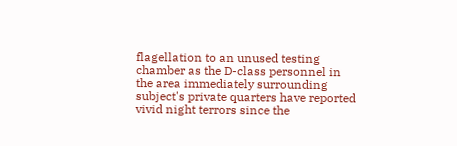flagellation to an unused testing chamber as the D-class personnel in the area immediately surrounding subject's private quarters have reported vivid night terrors since the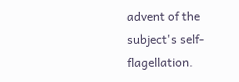advent of the subject's self-flagellation.